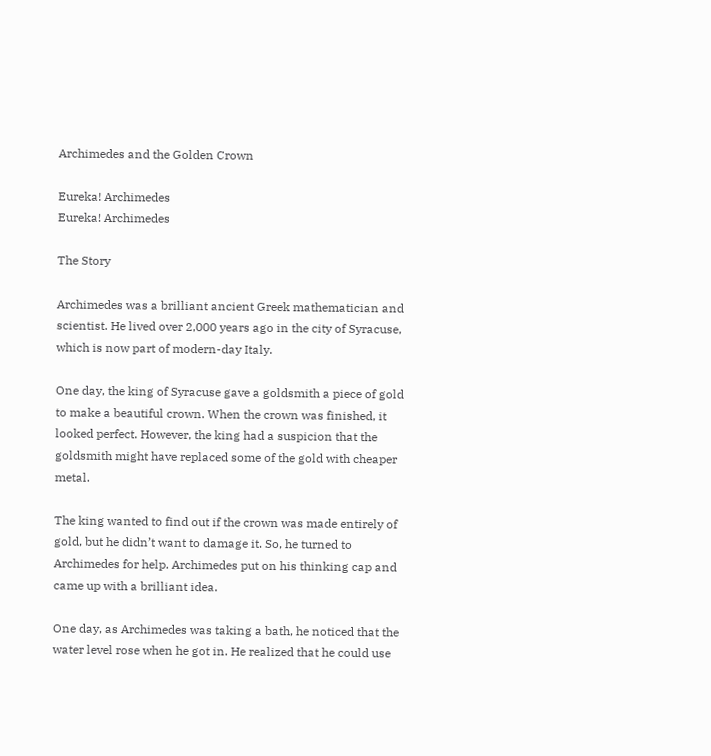Archimedes and the Golden Crown

Eureka! Archimedes
Eureka! Archimedes

The Story

Archimedes was a brilliant ancient Greek mathematician and scientist. He lived over 2,000 years ago in the city of Syracuse, which is now part of modern-day Italy.

One day, the king of Syracuse gave a goldsmith a piece of gold to make a beautiful crown. When the crown was finished, it looked perfect. However, the king had a suspicion that the goldsmith might have replaced some of the gold with cheaper metal.

The king wanted to find out if the crown was made entirely of gold, but he didn’t want to damage it. So, he turned to Archimedes for help. Archimedes put on his thinking cap and came up with a brilliant idea.

One day, as Archimedes was taking a bath, he noticed that the water level rose when he got in. He realized that he could use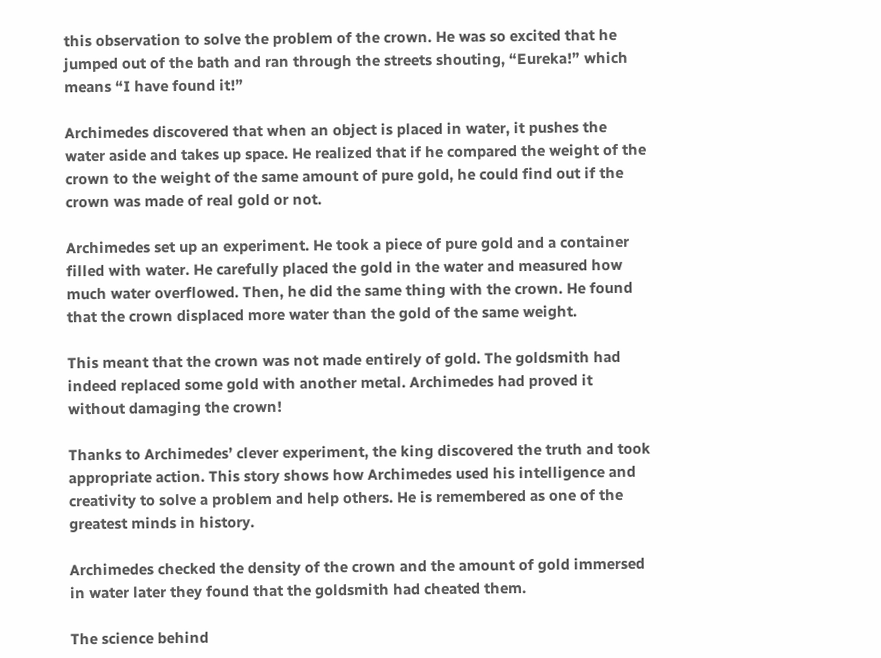this observation to solve the problem of the crown. He was so excited that he jumped out of the bath and ran through the streets shouting, “Eureka!” which means “I have found it!”

Archimedes discovered that when an object is placed in water, it pushes the water aside and takes up space. He realized that if he compared the weight of the crown to the weight of the same amount of pure gold, he could find out if the crown was made of real gold or not.

Archimedes set up an experiment. He took a piece of pure gold and a container filled with water. He carefully placed the gold in the water and measured how much water overflowed. Then, he did the same thing with the crown. He found that the crown displaced more water than the gold of the same weight.

This meant that the crown was not made entirely of gold. The goldsmith had indeed replaced some gold with another metal. Archimedes had proved it without damaging the crown!

Thanks to Archimedes’ clever experiment, the king discovered the truth and took appropriate action. This story shows how Archimedes used his intelligence and creativity to solve a problem and help others. He is remembered as one of the greatest minds in history.

Archimedes checked the density of the crown and the amount of gold immersed in water later they found that the goldsmith had cheated them.

The science behind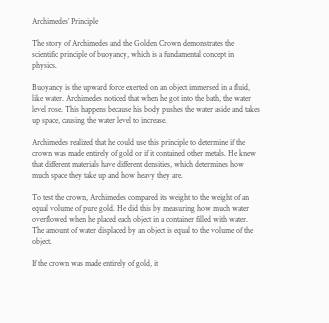Archimedes’ Principle

The story of Archimedes and the Golden Crown demonstrates the scientific principle of buoyancy, which is a fundamental concept in physics.

Buoyancy is the upward force exerted on an object immersed in a fluid, like water. Archimedes noticed that when he got into the bath, the water level rose. This happens because his body pushes the water aside and takes up space, causing the water level to increase.

Archimedes realized that he could use this principle to determine if the crown was made entirely of gold or if it contained other metals. He knew that different materials have different densities, which determines how much space they take up and how heavy they are.

To test the crown, Archimedes compared its weight to the weight of an equal volume of pure gold. He did this by measuring how much water overflowed when he placed each object in a container filled with water. The amount of water displaced by an object is equal to the volume of the object.

If the crown was made entirely of gold, it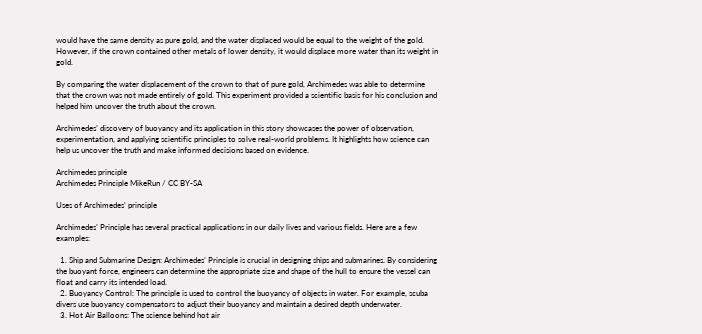would have the same density as pure gold, and the water displaced would be equal to the weight of the gold. However, if the crown contained other metals of lower density, it would displace more water than its weight in gold.

By comparing the water displacement of the crown to that of pure gold, Archimedes was able to determine that the crown was not made entirely of gold. This experiment provided a scientific basis for his conclusion and helped him uncover the truth about the crown.

Archimedes’ discovery of buoyancy and its application in this story showcases the power of observation, experimentation, and applying scientific principles to solve real-world problems. It highlights how science can help us uncover the truth and make informed decisions based on evidence.

Archimedes principle
Archimedes Principle MikeRun / CC BY-SA

Uses of Archimedes’ principle

Archimedes’ Principle has several practical applications in our daily lives and various fields. Here are a few examples:

  1. Ship and Submarine Design: Archimedes’ Principle is crucial in designing ships and submarines. By considering the buoyant force, engineers can determine the appropriate size and shape of the hull to ensure the vessel can float and carry its intended load.
  2. Buoyancy Control: The principle is used to control the buoyancy of objects in water. For example, scuba divers use buoyancy compensators to adjust their buoyancy and maintain a desired depth underwater.
  3. Hot Air Balloons: The science behind hot air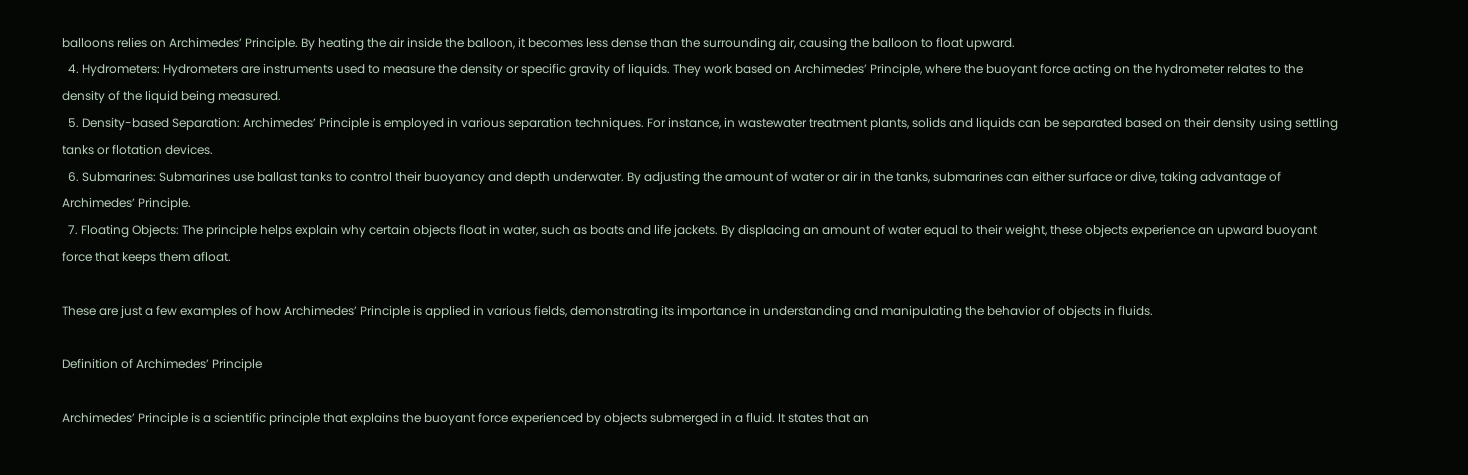balloons relies on Archimedes’ Principle. By heating the air inside the balloon, it becomes less dense than the surrounding air, causing the balloon to float upward.
  4. Hydrometers: Hydrometers are instruments used to measure the density or specific gravity of liquids. They work based on Archimedes’ Principle, where the buoyant force acting on the hydrometer relates to the density of the liquid being measured.
  5. Density-based Separation: Archimedes’ Principle is employed in various separation techniques. For instance, in wastewater treatment plants, solids and liquids can be separated based on their density using settling tanks or flotation devices.
  6. Submarines: Submarines use ballast tanks to control their buoyancy and depth underwater. By adjusting the amount of water or air in the tanks, submarines can either surface or dive, taking advantage of Archimedes’ Principle.
  7. Floating Objects: The principle helps explain why certain objects float in water, such as boats and life jackets. By displacing an amount of water equal to their weight, these objects experience an upward buoyant force that keeps them afloat.

These are just a few examples of how Archimedes’ Principle is applied in various fields, demonstrating its importance in understanding and manipulating the behavior of objects in fluids.

Definition of Archimedes’ Principle

Archimedes’ Principle is a scientific principle that explains the buoyant force experienced by objects submerged in a fluid. It states that an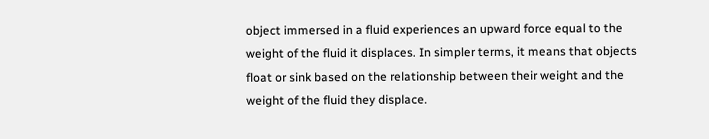object immersed in a fluid experiences an upward force equal to the weight of the fluid it displaces. In simpler terms, it means that objects float or sink based on the relationship between their weight and the weight of the fluid they displace.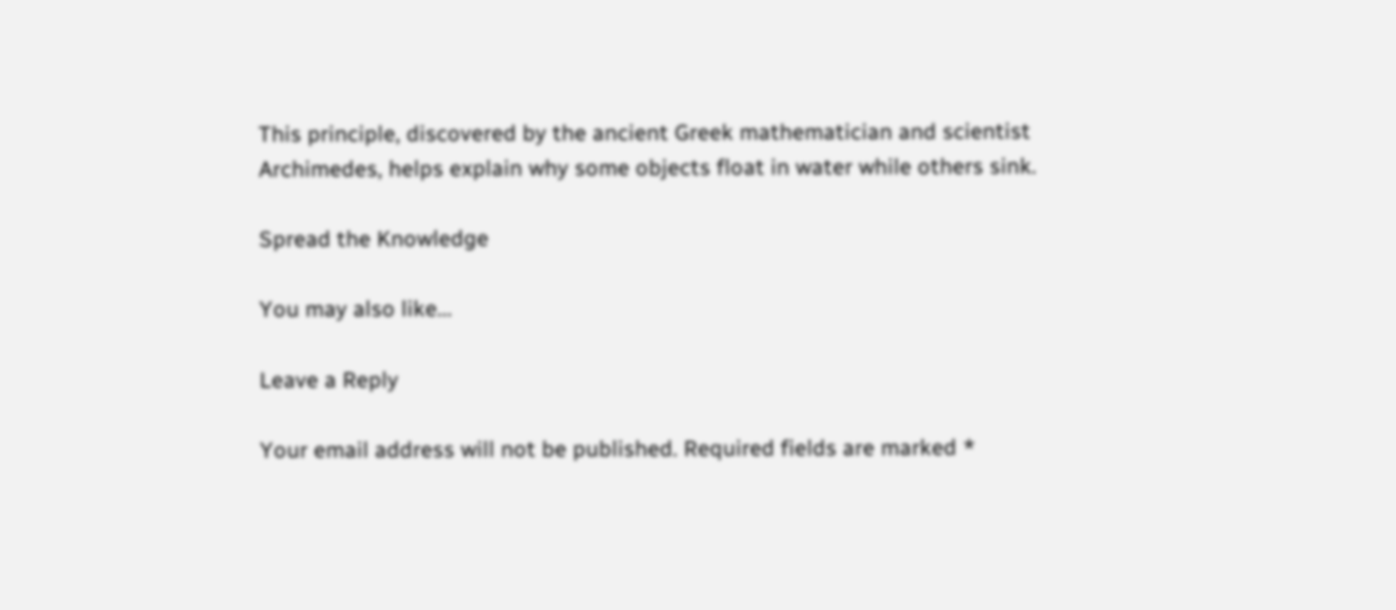This principle, discovered by the ancient Greek mathematician and scientist Archimedes, helps explain why some objects float in water while others sink.

Spread the Knowledge

You may also like...

Leave a Reply

Your email address will not be published. Required fields are marked *